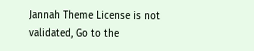Jannah Theme License is not validated, Go to the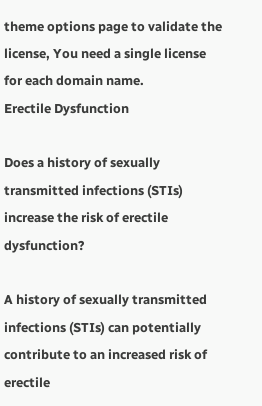theme options page to validate the license, You need a single license for each domain name.
Erectile Dysfunction

Does a history of sexually transmitted infections (STIs) increase the risk of erectile dysfunction?

A history of sexually transmitted infections (STIs) can potentially contribute to an increased risk of erectile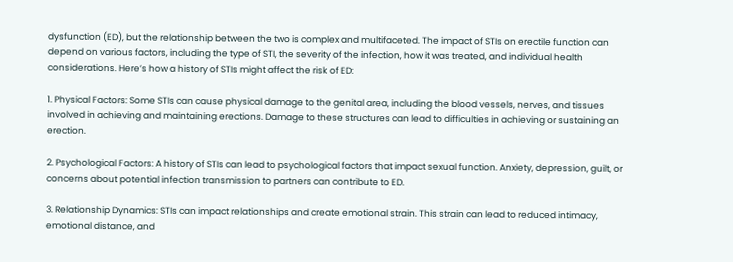dysfunction (ED), but the relationship between the two is complex and multifaceted. The impact of STIs on erectile function can depend on various factors, including the type of STI, the severity of the infection, how it was treated, and individual health considerations. Here’s how a history of STIs might affect the risk of ED:

1. Physical Factors: Some STIs can cause physical damage to the genital area, including the blood vessels, nerves, and tissues involved in achieving and maintaining erections. Damage to these structures can lead to difficulties in achieving or sustaining an erection.

2. Psychological Factors: A history of STIs can lead to psychological factors that impact sexual function. Anxiety, depression, guilt, or concerns about potential infection transmission to partners can contribute to ED.

3. Relationship Dynamics: STIs can impact relationships and create emotional strain. This strain can lead to reduced intimacy, emotional distance, and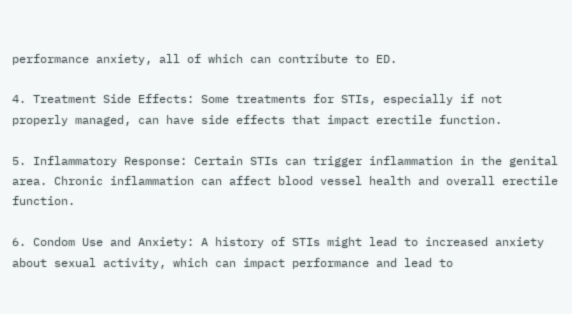performance anxiety, all of which can contribute to ED.

4. Treatment Side Effects: Some treatments for STIs, especially if not properly managed, can have side effects that impact erectile function.

5. Inflammatory Response: Certain STIs can trigger inflammation in the genital area. Chronic inflammation can affect blood vessel health and overall erectile function.

6. Condom Use and Anxiety: A history of STIs might lead to increased anxiety about sexual activity, which can impact performance and lead to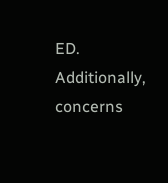ED. Additionally, concerns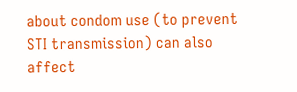about condom use (to prevent STI transmission) can also affect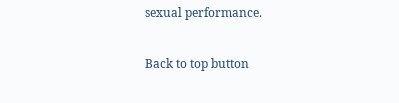sexual performance.

Back to top button